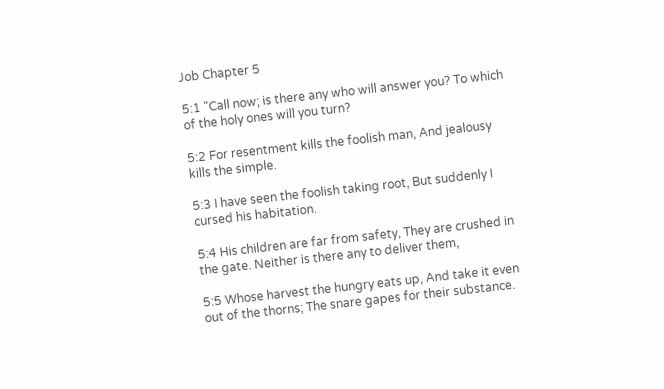Job Chapter 5

5:1 "Call now; is there any who will answer you? To which of the holy ones will you turn?

5:2 For resentment kills the foolish man, And jealousy kills the simple.

5:3 I have seen the foolish taking root, But suddenly I cursed his habitation.

5:4 His children are far from safety, They are crushed in the gate. Neither is there any to deliver them,

5:5 Whose harvest the hungry eats up, And take it even out of the thorns; The snare gapes for their substance.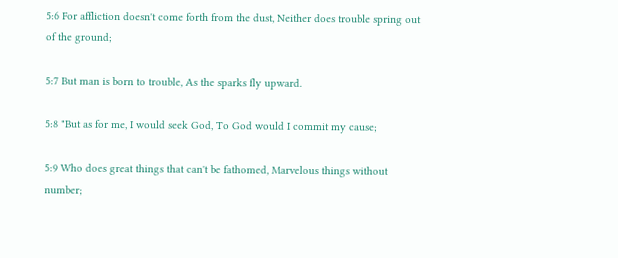5:6 For affliction doesn't come forth from the dust, Neither does trouble spring out of the ground;

5:7 But man is born to trouble, As the sparks fly upward.

5:8 "But as for me, I would seek God, To God would I commit my cause;

5:9 Who does great things that can't be fathomed, Marvelous things without number;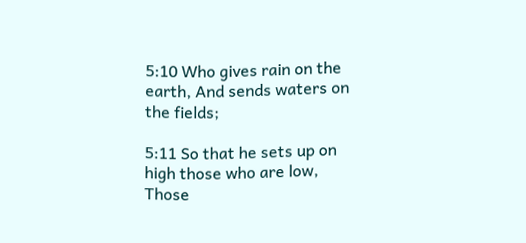5:10 Who gives rain on the earth, And sends waters on the fields;

5:11 So that he sets up on high those who are low, Those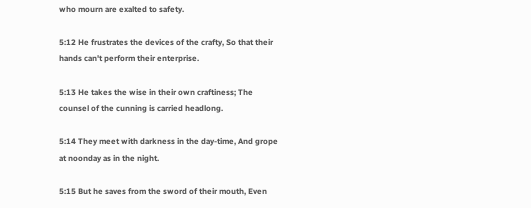who mourn are exalted to safety.

5:12 He frustrates the devices of the crafty, So that their hands can't perform their enterprise.

5:13 He takes the wise in their own craftiness; The counsel of the cunning is carried headlong.

5:14 They meet with darkness in the day-time, And grope at noonday as in the night.

5:15 But he saves from the sword of their mouth, Even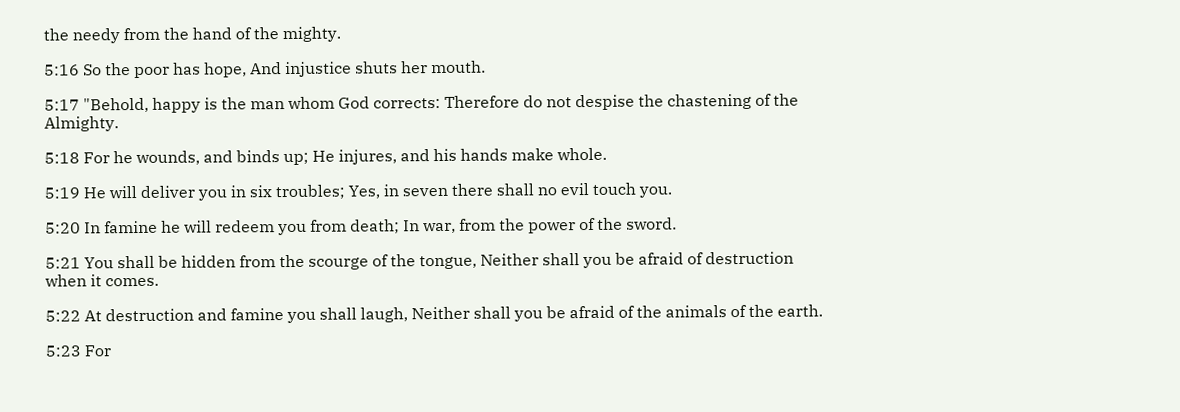the needy from the hand of the mighty.

5:16 So the poor has hope, And injustice shuts her mouth.

5:17 "Behold, happy is the man whom God corrects: Therefore do not despise the chastening of the Almighty.

5:18 For he wounds, and binds up; He injures, and his hands make whole.

5:19 He will deliver you in six troubles; Yes, in seven there shall no evil touch you.

5:20 In famine he will redeem you from death; In war, from the power of the sword.

5:21 You shall be hidden from the scourge of the tongue, Neither shall you be afraid of destruction when it comes.

5:22 At destruction and famine you shall laugh, Neither shall you be afraid of the animals of the earth.

5:23 For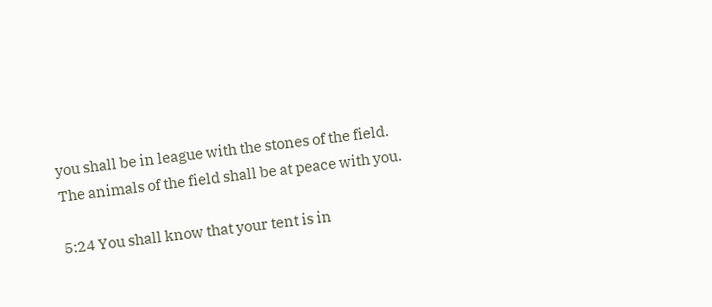you shall be in league with the stones of the field. The animals of the field shall be at peace with you.

5:24 You shall know that your tent is in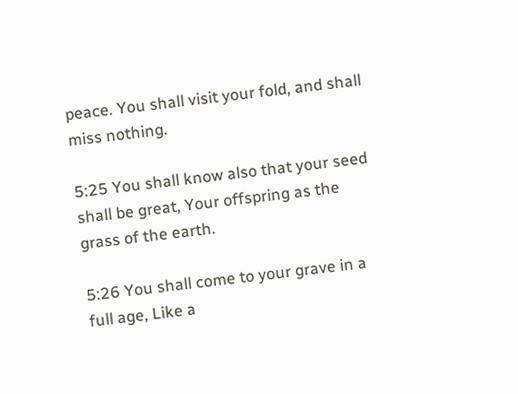peace. You shall visit your fold, and shall miss nothing.

5:25 You shall know also that your seed shall be great, Your offspring as the grass of the earth.

5:26 You shall come to your grave in a full age, Like a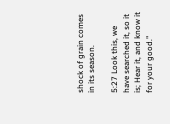shock of grain comes in its season.

5:27 Look this, we have searched it, so it is; Hear it, and know it for your good."